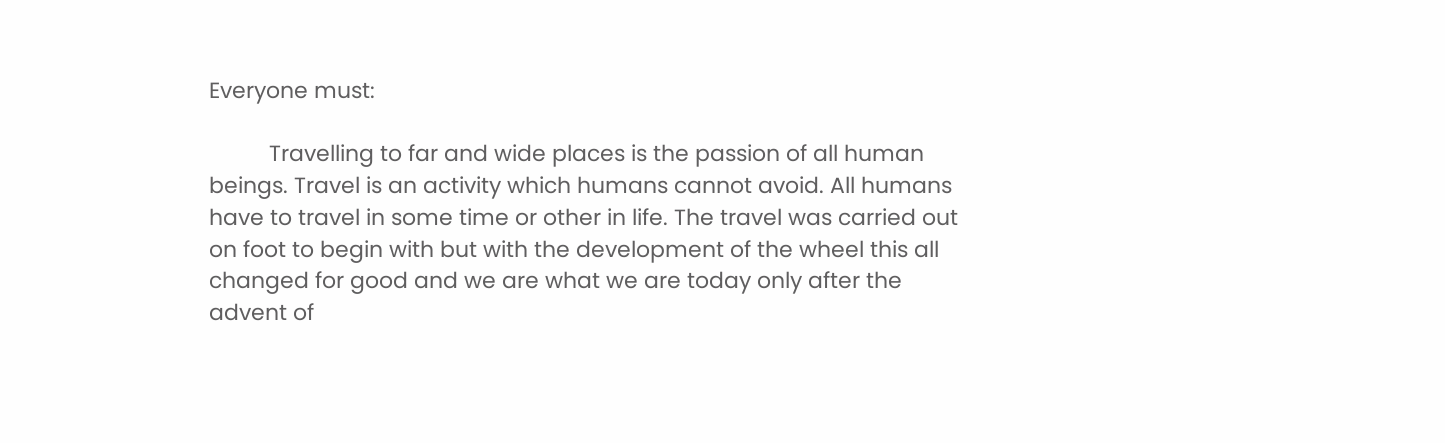Everyone must:

          Travelling to far and wide places is the passion of all human beings. Travel is an activity which humans cannot avoid. All humans have to travel in some time or other in life. The travel was carried out on foot to begin with but with the development of the wheel this all changed for good and we are what we are today only after the advent of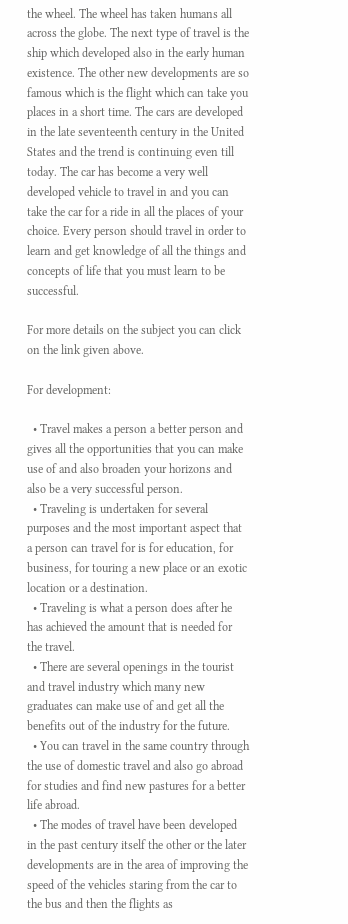the wheel. The wheel has taken humans all across the globe. The next type of travel is the ship which developed also in the early human existence. The other new developments are so famous which is the flight which can take you places in a short time. The cars are developed in the late seventeenth century in the United States and the trend is continuing even till today. The car has become a very well developed vehicle to travel in and you can take the car for a ride in all the places of your choice. Every person should travel in order to learn and get knowledge of all the things and concepts of life that you must learn to be successful.

For more details on the subject you can click on the link given above.

For development:

  • Travel makes a person a better person and gives all the opportunities that you can make use of and also broaden your horizons and also be a very successful person.
  • Traveling is undertaken for several purposes and the most important aspect that a person can travel for is for education, for business, for touring a new place or an exotic location or a destination.
  • Traveling is what a person does after he has achieved the amount that is needed for the travel.
  • There are several openings in the tourist and travel industry which many new graduates can make use of and get all the benefits out of the industry for the future.
  • You can travel in the same country through the use of domestic travel and also go abroad for studies and find new pastures for a better life abroad.
  • The modes of travel have been developed in the past century itself the other or the later developments are in the area of improving the speed of the vehicles staring from the car to the bus and then the flights as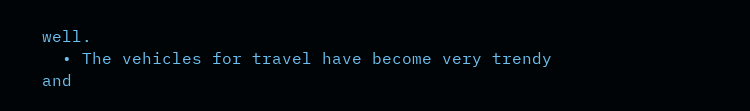well.
  • The vehicles for travel have become very trendy and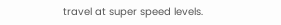travel at super speed levels.